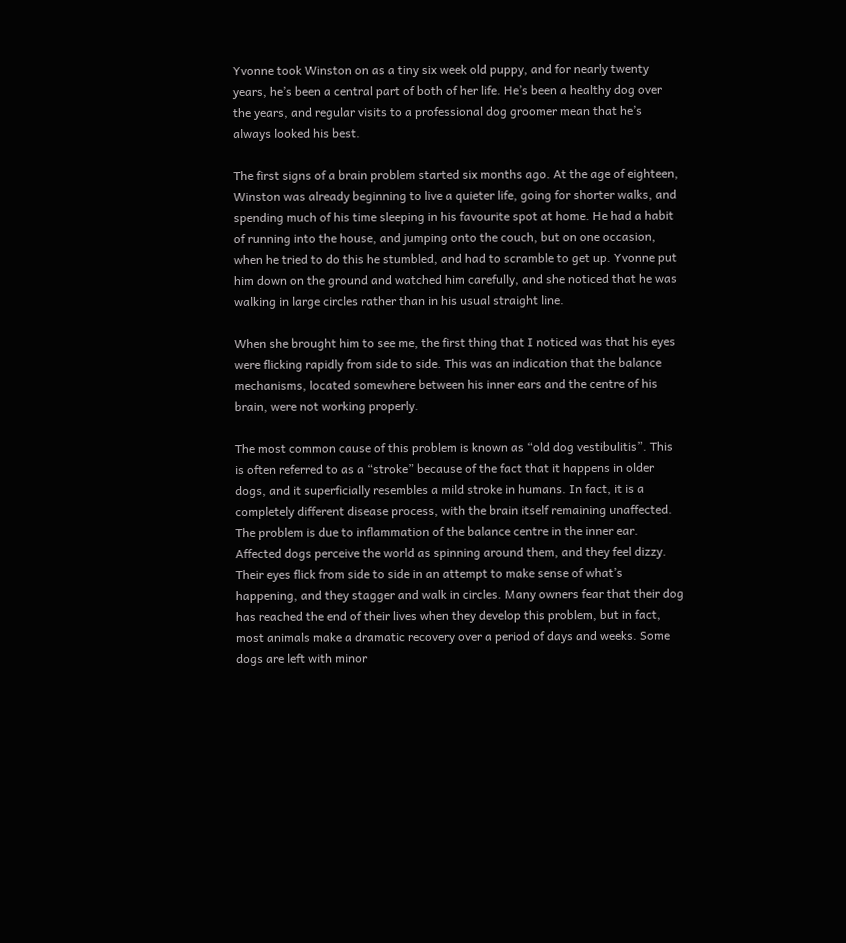Yvonne took Winston on as a tiny six week old puppy, and for nearly twenty years, he’s been a central part of both of her life. He’s been a healthy dog over the years, and regular visits to a professional dog groomer mean that he’s always looked his best.

The first signs of a brain problem started six months ago. At the age of eighteen, Winston was already beginning to live a quieter life, going for shorter walks, and spending much of his time sleeping in his favourite spot at home. He had a habit of running into the house, and jumping onto the couch, but on one occasion, when he tried to do this he stumbled, and had to scramble to get up. Yvonne put him down on the ground and watched him carefully, and she noticed that he was walking in large circles rather than in his usual straight line.

When she brought him to see me, the first thing that I noticed was that his eyes were flicking rapidly from side to side. This was an indication that the balance mechanisms, located somewhere between his inner ears and the centre of his brain, were not working properly.

The most common cause of this problem is known as “old dog vestibulitis”. This is often referred to as a “stroke” because of the fact that it happens in older dogs, and it superficially resembles a mild stroke in humans. In fact, it is a completely different disease process, with the brain itself remaining unaffected. The problem is due to inflammation of the balance centre in the inner ear. Affected dogs perceive the world as spinning around them, and they feel dizzy. Their eyes flick from side to side in an attempt to make sense of what’s happening, and they stagger and walk in circles. Many owners fear that their dog has reached the end of their lives when they develop this problem, but in fact, most animals make a dramatic recovery over a period of days and weeks. Some dogs are left with minor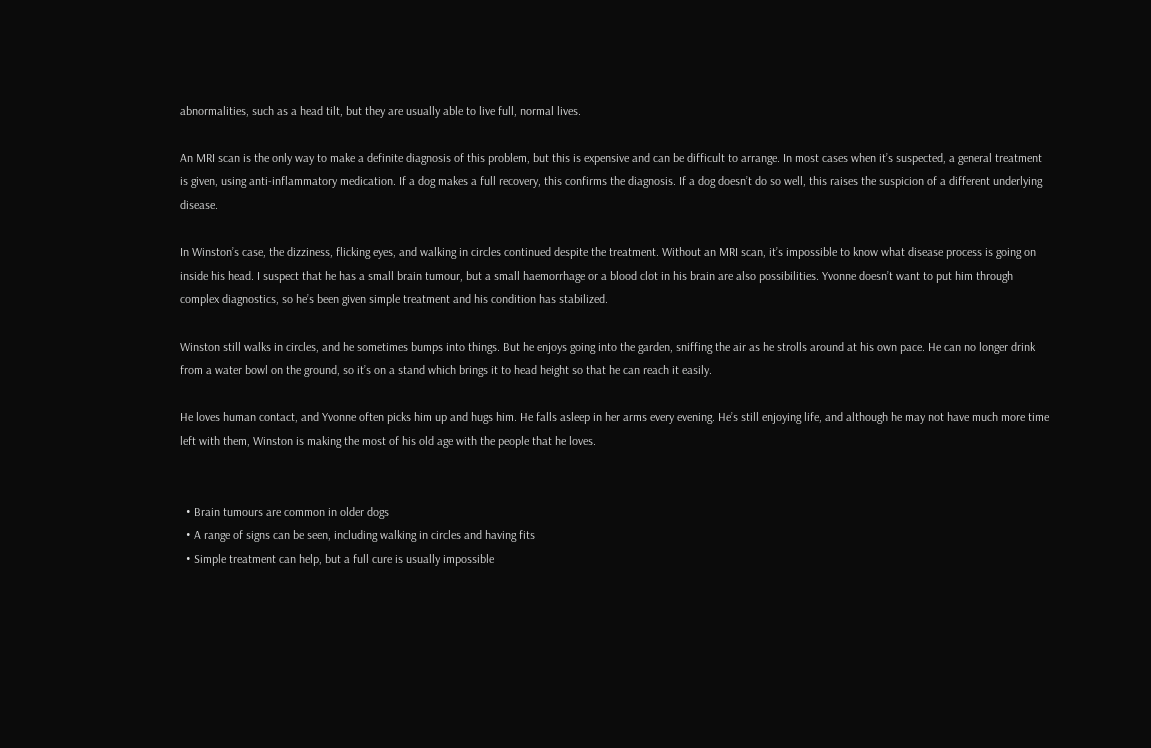abnormalities, such as a head tilt, but they are usually able to live full, normal lives.

An MRI scan is the only way to make a definite diagnosis of this problem, but this is expensive and can be difficult to arrange. In most cases when it’s suspected, a general treatment is given, using anti-inflammatory medication. If a dog makes a full recovery, this confirms the diagnosis. If a dog doesn’t do so well, this raises the suspicion of a different underlying disease.

In Winston’s case, the dizziness, flicking eyes, and walking in circles continued despite the treatment. Without an MRI scan, it’s impossible to know what disease process is going on inside his head. I suspect that he has a small brain tumour, but a small haemorrhage or a blood clot in his brain are also possibilities. Yvonne doesn’t want to put him through complex diagnostics, so he’s been given simple treatment and his condition has stabilized.

Winston still walks in circles, and he sometimes bumps into things. But he enjoys going into the garden, sniffing the air as he strolls around at his own pace. He can no longer drink from a water bowl on the ground, so it’s on a stand which brings it to head height so that he can reach it easily.

He loves human contact, and Yvonne often picks him up and hugs him. He falls asleep in her arms every evening. He’s still enjoying life, and although he may not have much more time left with them, Winston is making the most of his old age with the people that he loves.


  • Brain tumours are common in older dogs
  • A range of signs can be seen, including walking in circles and having fits
  • Simple treatment can help, but a full cure is usually impossible